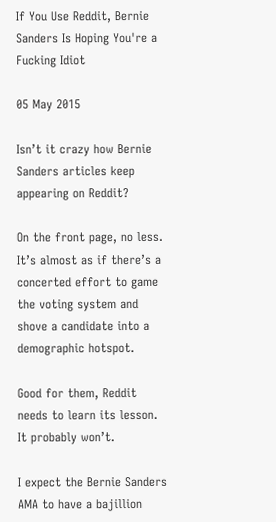If You Use Reddit, Bernie Sanders Is Hoping You're a Fucking Idiot

05 May 2015

Isn’t it crazy how Bernie Sanders articles keep appearing on Reddit?

On the front page, no less. It’s almost as if there’s a concerted effort to game the voting system and shove a candidate into a demographic hotspot.

Good for them, Reddit needs to learn its lesson. It probably won’t.

I expect the Bernie Sanders AMA to have a bajillion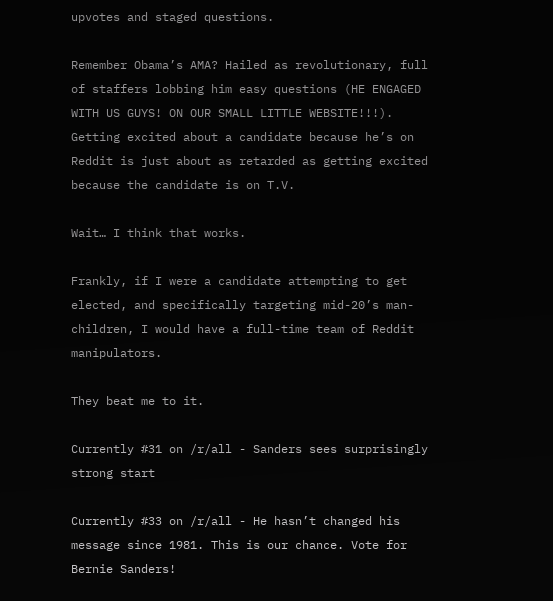upvotes and staged questions.

Remember Obama’s AMA? Hailed as revolutionary, full of staffers lobbing him easy questions (HE ENGAGED WITH US GUYS! ON OUR SMALL LITTLE WEBSITE!!!). Getting excited about a candidate because he’s on Reddit is just about as retarded as getting excited because the candidate is on T.V.

Wait… I think that works.

Frankly, if I were a candidate attempting to get elected, and specifically targeting mid-20’s man-children, I would have a full-time team of Reddit manipulators.

They beat me to it.

Currently #31 on /r/all - Sanders sees surprisingly strong start

Currently #33 on /r/all - He hasn’t changed his message since 1981. This is our chance. Vote for Bernie Sanders!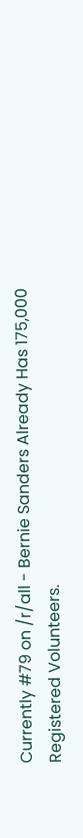Currently #79 on /r/all - Bernie Sanders Already Has 175,000 Registered Volunteers.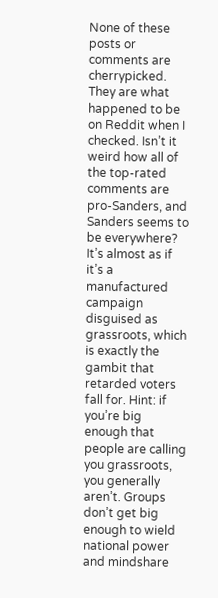None of these posts or comments are cherrypicked. They are what happened to be on Reddit when I checked. Isn’t it weird how all of the top-rated comments are pro-Sanders, and Sanders seems to be everywhere? It’s almost as if it’s a manufactured campaign disguised as grassroots, which is exactly the gambit that retarded voters fall for. Hint: if you’re big enough that people are calling you grassroots, you generally aren’t. Groups don’t get big enough to wield national power and mindshare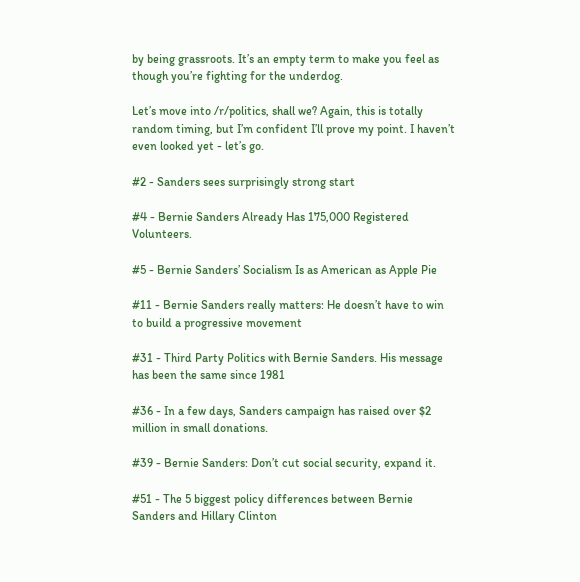by being grassroots. It’s an empty term to make you feel as though you’re fighting for the underdog.

Let’s move into /r/politics, shall we? Again, this is totally random timing, but I’m confident I’ll prove my point. I haven’t even looked yet - let’s go.

#2 - Sanders sees surprisingly strong start

#4 - Bernie Sanders Already Has 175,000 Registered Volunteers.

#5 - Bernie Sanders’ Socialism Is as American as Apple Pie

#11 - Bernie Sanders really matters: He doesn’t have to win to build a progressive movement

#31 - Third Party Politics with Bernie Sanders. His message has been the same since 1981

#36 - In a few days, Sanders campaign has raised over $2 million in small donations.

#39 - Bernie Sanders: Don’t cut social security, expand it.

#51 - The 5 biggest policy differences between Bernie Sanders and Hillary Clinton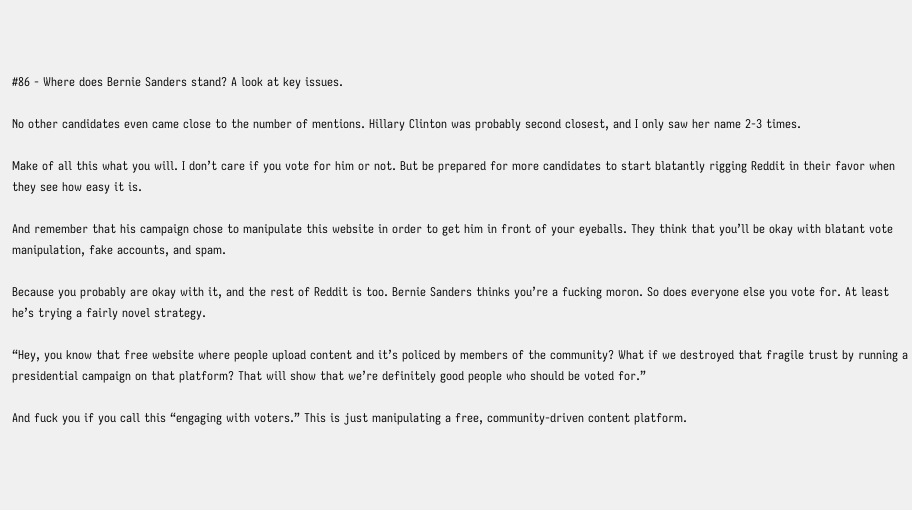#86 - Where does Bernie Sanders stand? A look at key issues.

No other candidates even came close to the number of mentions. Hillary Clinton was probably second closest, and I only saw her name 2-3 times.

Make of all this what you will. I don’t care if you vote for him or not. But be prepared for more candidates to start blatantly rigging Reddit in their favor when they see how easy it is.

And remember that his campaign chose to manipulate this website in order to get him in front of your eyeballs. They think that you’ll be okay with blatant vote manipulation, fake accounts, and spam.

Because you probably are okay with it, and the rest of Reddit is too. Bernie Sanders thinks you’re a fucking moron. So does everyone else you vote for. At least he’s trying a fairly novel strategy.

“Hey, you know that free website where people upload content and it’s policed by members of the community? What if we destroyed that fragile trust by running a presidential campaign on that platform? That will show that we’re definitely good people who should be voted for.”

And fuck you if you call this “engaging with voters.” This is just manipulating a free, community-driven content platform.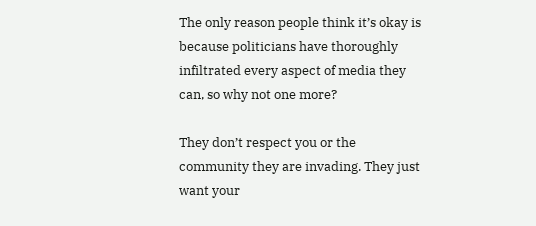The only reason people think it’s okay is because politicians have thoroughly infiltrated every aspect of media they can, so why not one more?

They don’t respect you or the community they are invading. They just want your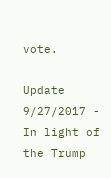vote.

Update 9/27/2017 - In light of the Trump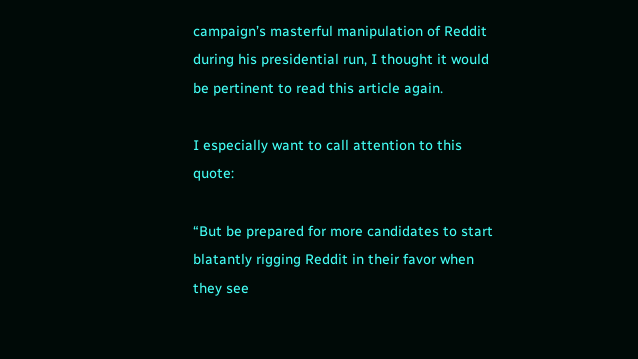campaign’s masterful manipulation of Reddit during his presidential run, I thought it would be pertinent to read this article again.

I especially want to call attention to this quote:

“But be prepared for more candidates to start blatantly rigging Reddit in their favor when they see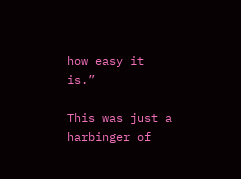how easy it is.”

This was just a harbinger of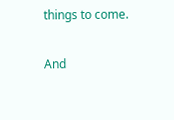things to come.

And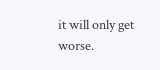it will only get worse.